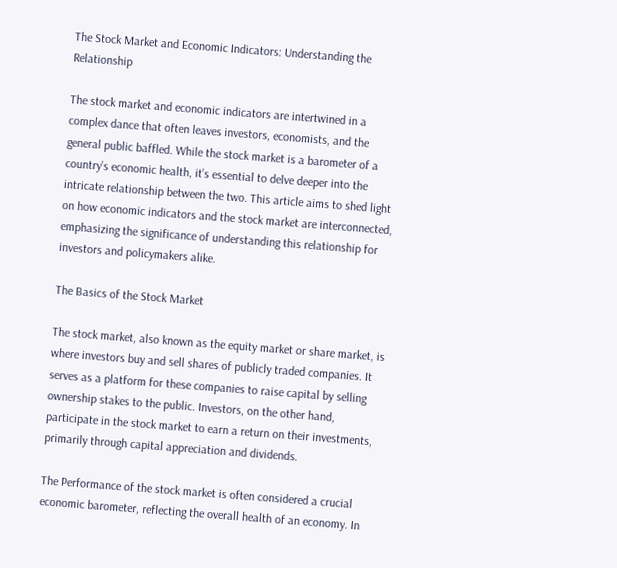The Stock Market and Economic Indicators: Understanding the Relationship

The stock market and economic indicators are intertwined in a complex dance that often leaves investors, economists, and the general public baffled. While the stock market is a barometer of a country’s economic health, it’s essential to delve deeper into the intricate relationship between the two. This article aims to shed light on how economic indicators and the stock market are interconnected, emphasizing the significance of understanding this relationship for investors and policymakers alike.

The Basics of the Stock Market

The stock market, also known as the equity market or share market, is where investors buy and sell shares of publicly traded companies. It serves as a platform for these companies to raise capital by selling ownership stakes to the public. Investors, on the other hand, participate in the stock market to earn a return on their investments, primarily through capital appreciation and dividends.

The Performance of the stock market is often considered a crucial economic barometer, reflecting the overall health of an economy. In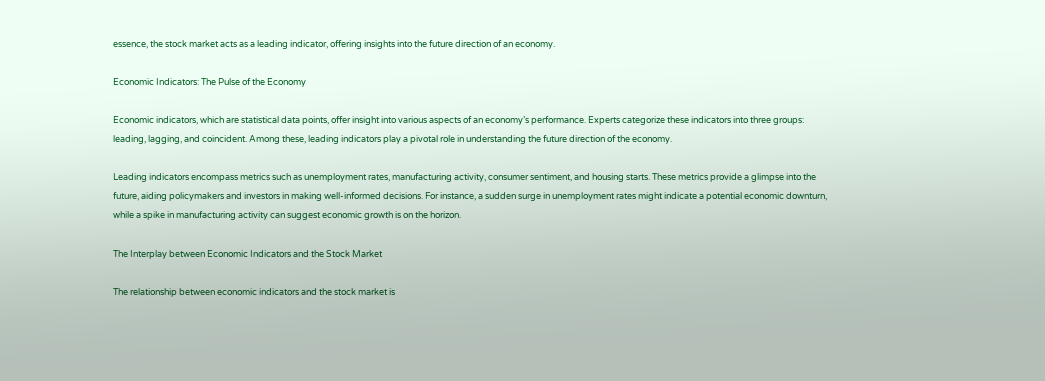essence, the stock market acts as a leading indicator, offering insights into the future direction of an economy.

Economic Indicators: The Pulse of the Economy

Economic indicators, which are statistical data points, offer insight into various aspects of an economy’s performance. Experts categorize these indicators into three groups: leading, lagging, and coincident. Among these, leading indicators play a pivotal role in understanding the future direction of the economy.

Leading indicators encompass metrics such as unemployment rates, manufacturing activity, consumer sentiment, and housing starts. These metrics provide a glimpse into the future, aiding policymakers and investors in making well-informed decisions. For instance, a sudden surge in unemployment rates might indicate a potential economic downturn, while a spike in manufacturing activity can suggest economic growth is on the horizon.

The Interplay between Economic Indicators and the Stock Market

The relationship between economic indicators and the stock market is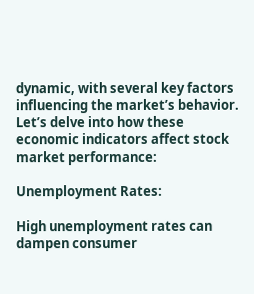dynamic, with several key factors influencing the market’s behavior. Let’s delve into how these economic indicators affect stock market performance:

Unemployment Rates:

High unemployment rates can dampen consumer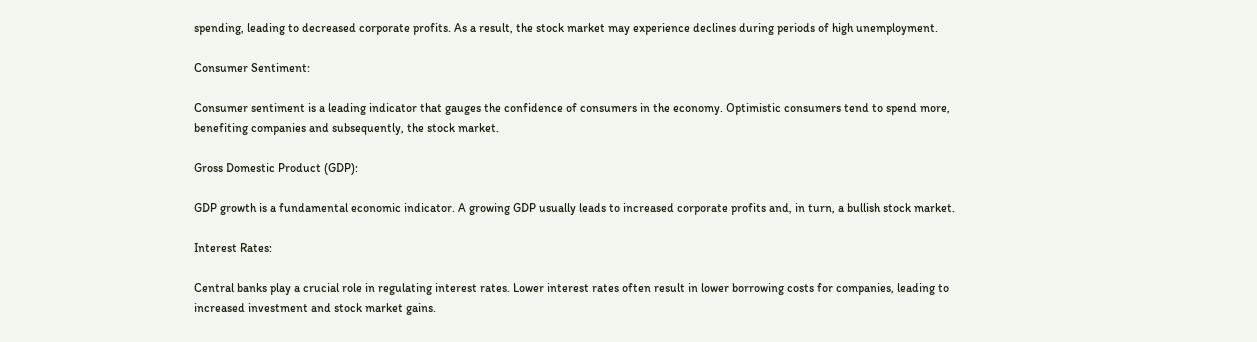spending, leading to decreased corporate profits. As a result, the stock market may experience declines during periods of high unemployment.

Consumer Sentiment:

Consumer sentiment is a leading indicator that gauges the confidence of consumers in the economy. Optimistic consumers tend to spend more, benefiting companies and subsequently, the stock market.

Gross Domestic Product (GDP):

GDP growth is a fundamental economic indicator. A growing GDP usually leads to increased corporate profits and, in turn, a bullish stock market.

Interest Rates:

Central banks play a crucial role in regulating interest rates. Lower interest rates often result in lower borrowing costs for companies, leading to increased investment and stock market gains.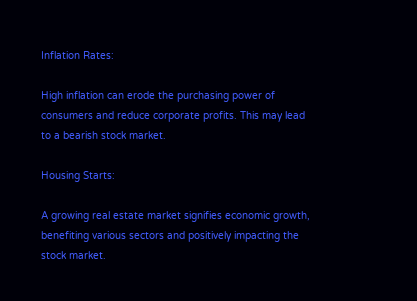Inflation Rates:

High inflation can erode the purchasing power of consumers and reduce corporate profits. This may lead to a bearish stock market.

Housing Starts:

A growing real estate market signifies economic growth, benefiting various sectors and positively impacting the stock market.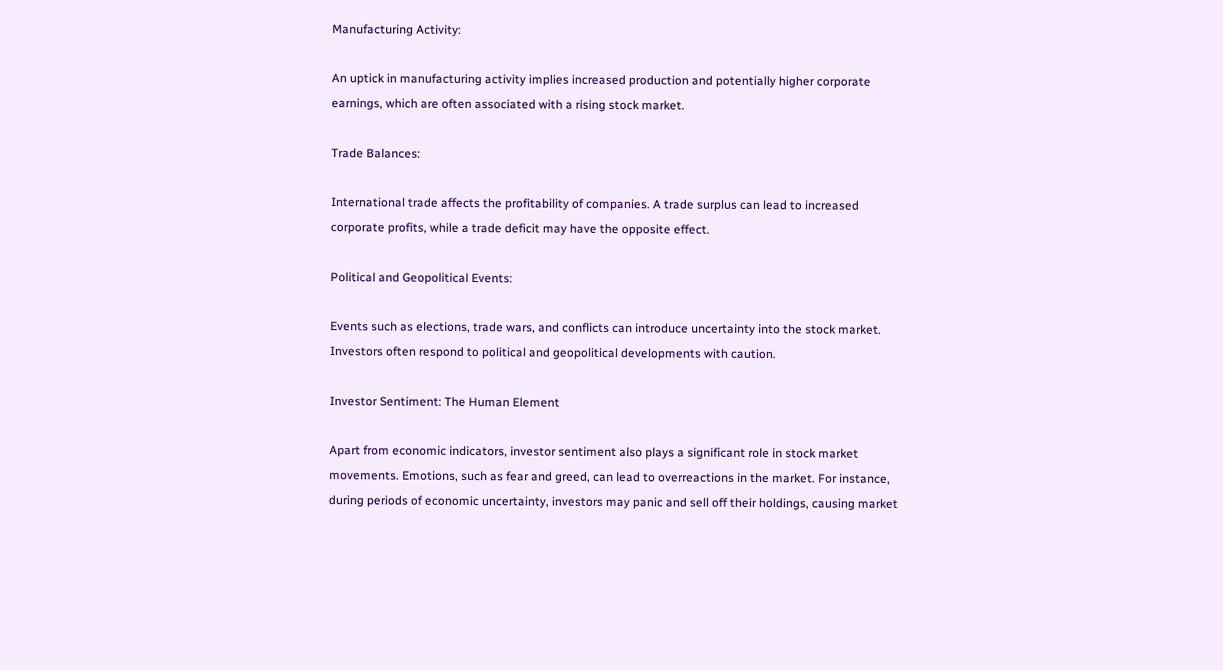Manufacturing Activity:

An uptick in manufacturing activity implies increased production and potentially higher corporate earnings, which are often associated with a rising stock market.

Trade Balances:

International trade affects the profitability of companies. A trade surplus can lead to increased corporate profits, while a trade deficit may have the opposite effect.

Political and Geopolitical Events:

Events such as elections, trade wars, and conflicts can introduce uncertainty into the stock market. Investors often respond to political and geopolitical developments with caution.

Investor Sentiment: The Human Element

Apart from economic indicators, investor sentiment also plays a significant role in stock market movements. Emotions, such as fear and greed, can lead to overreactions in the market. For instance, during periods of economic uncertainty, investors may panic and sell off their holdings, causing market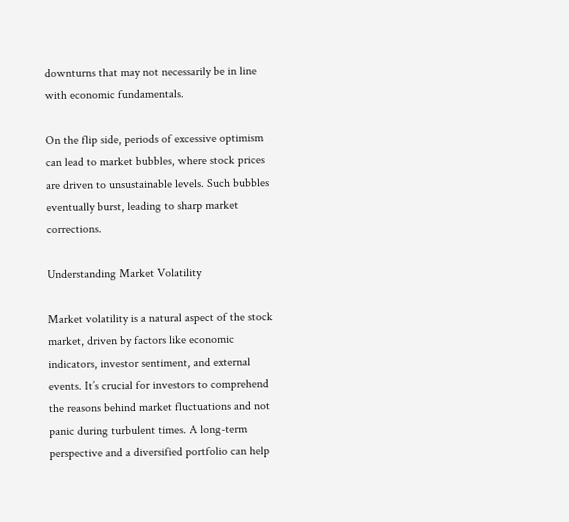downturns that may not necessarily be in line with economic fundamentals.

On the flip side, periods of excessive optimism can lead to market bubbles, where stock prices are driven to unsustainable levels. Such bubbles eventually burst, leading to sharp market corrections.

Understanding Market Volatility

Market volatility is a natural aspect of the stock market, driven by factors like economic indicators, investor sentiment, and external events. It’s crucial for investors to comprehend the reasons behind market fluctuations and not panic during turbulent times. A long-term perspective and a diversified portfolio can help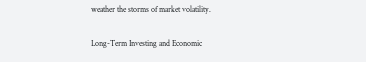weather the storms of market volatility.

Long-Term Investing and Economic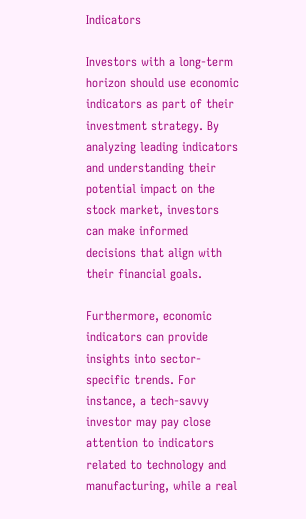Indicators

Investors with a long-term horizon should use economic indicators as part of their investment strategy. By analyzing leading indicators and understanding their potential impact on the stock market, investors can make informed decisions that align with their financial goals.

Furthermore, economic indicators can provide insights into sector-specific trends. For instance, a tech-savvy investor may pay close attention to indicators related to technology and manufacturing, while a real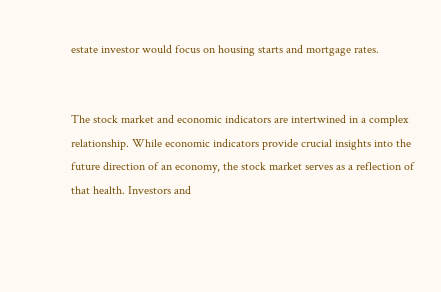estate investor would focus on housing starts and mortgage rates.


The stock market and economic indicators are intertwined in a complex relationship. While economic indicators provide crucial insights into the future direction of an economy, the stock market serves as a reflection of that health. Investors and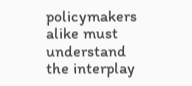policymakers alike must understand the interplay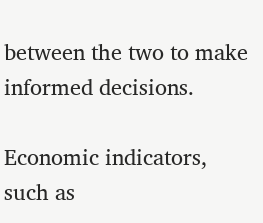between the two to make informed decisions.

Economic indicators, such as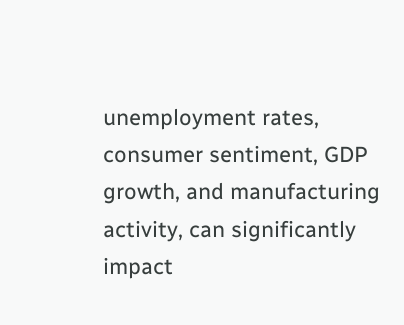unemployment rates, consumer sentiment, GDP growth, and manufacturing activity, can significantly impact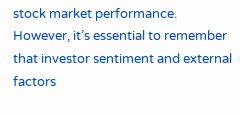stock market performance. However, it’s essential to remember that investor sentiment and external factors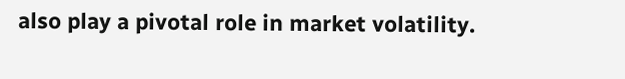also play a pivotal role in market volatility.